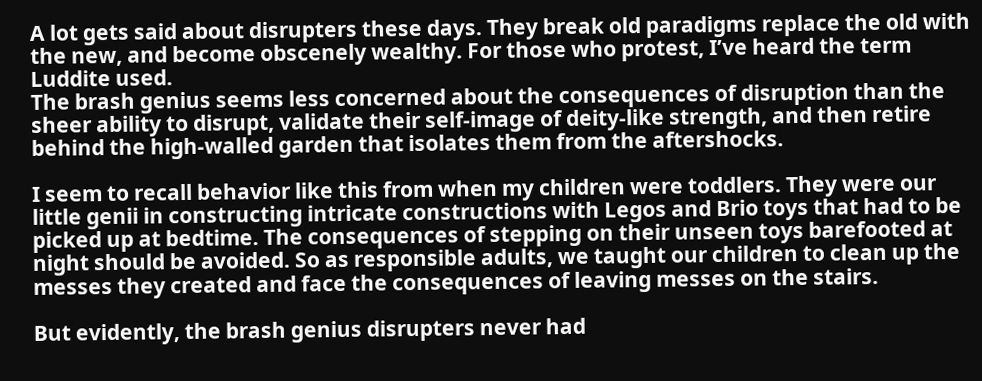A lot gets said about disrupters these days. They break old paradigms replace the old with the new, and become obscenely wealthy. For those who protest, I’ve heard the term Luddite used.
The brash genius seems less concerned about the consequences of disruption than the sheer ability to disrupt, validate their self-image of deity-like strength, and then retire behind the high-walled garden that isolates them from the aftershocks.

I seem to recall behavior like this from when my children were toddlers. They were our little genii in constructing intricate constructions with Legos and Brio toys that had to be picked up at bedtime. The consequences of stepping on their unseen toys barefooted at night should be avoided. So as responsible adults, we taught our children to clean up the messes they created and face the consequences of leaving messes on the stairs.

But evidently, the brash genius disrupters never had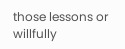those lessons or willfully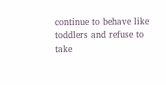continue to behave like toddlers and refuse to take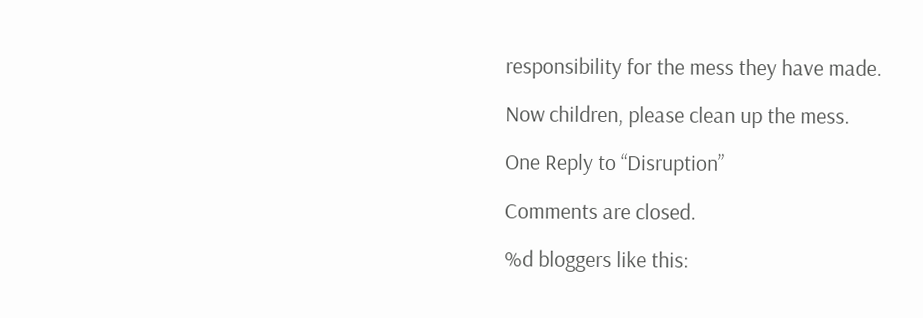responsibility for the mess they have made.

Now children, please clean up the mess.

One Reply to “Disruption”

Comments are closed.

%d bloggers like this: